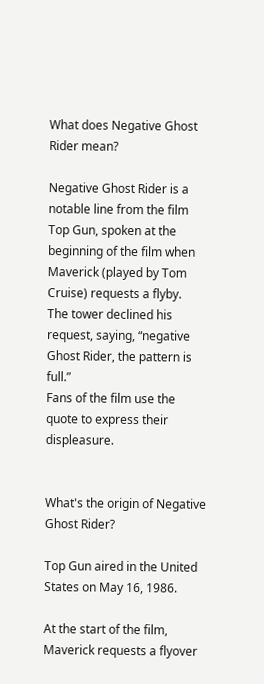What does Negative Ghost Rider mean?

Negative Ghost Rider is a notable line from the film Top Gun, spoken at the beginning of the film when Maverick (played by Tom Cruise) requests a flyby.
The tower declined his request, saying, “negative Ghost Rider, the pattern is full.”
Fans of the film use the quote to express their displeasure.


What's the origin of Negative Ghost Rider?

Top Gun aired in the United States on May 16, 1986.

At the start of the film, Maverick requests a flyover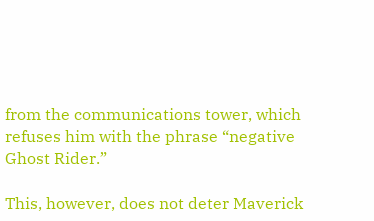from the communications tower, which refuses him with the phrase “negative Ghost Rider.”

This, however, does not deter Maverick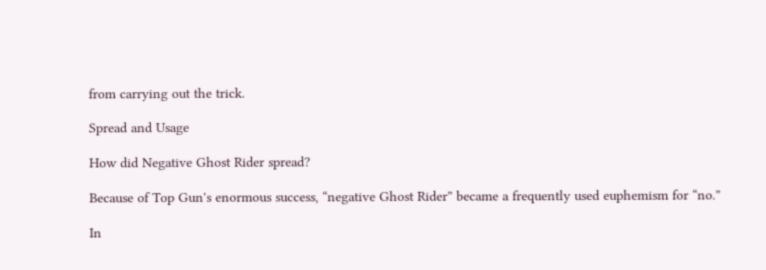from carrying out the trick.

Spread and Usage

How did Negative Ghost Rider spread?

Because of Top Gun's enormous success, “negative Ghost Rider” became a frequently used euphemism for “no.”

In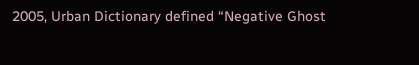2005, Urban Dictionary defined “Negative Ghost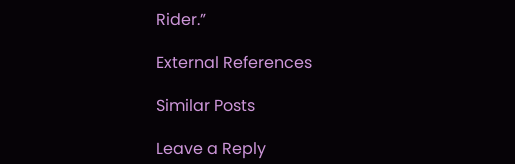Rider.”

External References

Similar Posts

Leave a Reply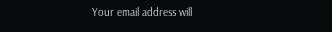Your email address will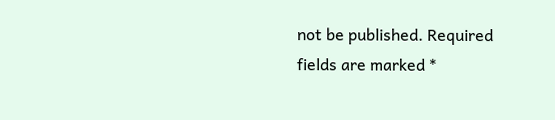not be published. Required fields are marked *